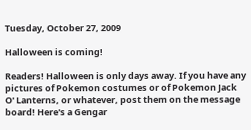Tuesday, October 27, 2009

Halloween is coming!

Readers! Halloween is only days away. If you have any pictures of Pokemon costumes or of Pokemon Jack O' Lanterns, or whatever, post them on the message board! Here's a Gengar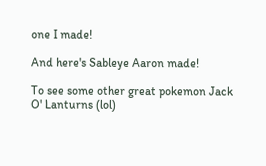one I made!

And here's Sableye Aaron made!

To see some other great pokemon Jack O' Lanturns (lol)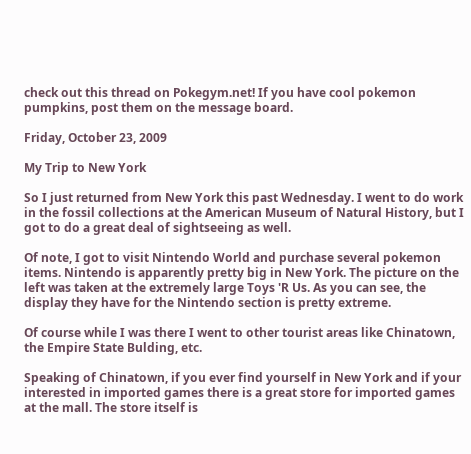check out this thread on Pokegym.net! If you have cool pokemon pumpkins, post them on the message board.

Friday, October 23, 2009

My Trip to New York

So I just returned from New York this past Wednesday. I went to do work in the fossil collections at the American Museum of Natural History, but I got to do a great deal of sightseeing as well.

Of note, I got to visit Nintendo World and purchase several pokemon items. Nintendo is apparently pretty big in New York. The picture on the left was taken at the extremely large Toys 'R Us. As you can see, the display they have for the Nintendo section is pretty extreme.

Of course while I was there I went to other tourist areas like Chinatown, the Empire State Bulding, etc.

Speaking of Chinatown, if you ever find yourself in New York and if your interested in imported games there is a great store for imported games at the mall. The store itself is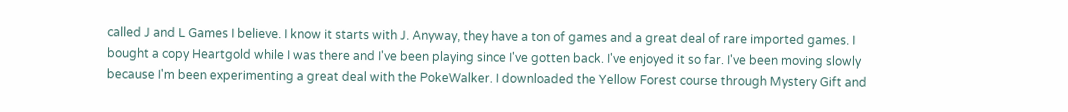called J and L Games I believe. I know it starts with J. Anyway, they have a ton of games and a great deal of rare imported games. I bought a copy Heartgold while I was there and I've been playing since I've gotten back. I've enjoyed it so far. I've been moving slowly because I'm been experimenting a great deal with the PokeWalker. I downloaded the Yellow Forest course through Mystery Gift and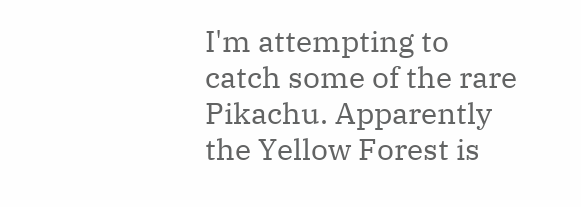I'm attempting to catch some of the rare Pikachu. Apparently the Yellow Forest is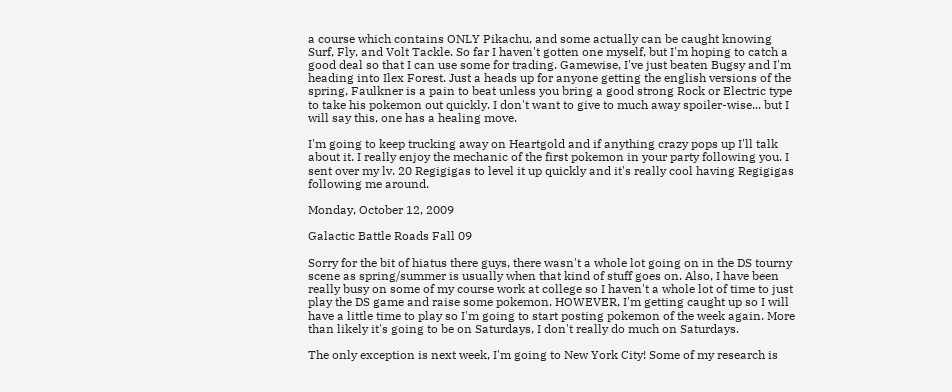a course which contains ONLY Pikachu, and some actually can be caught knowing Surf, Fly, and Volt Tackle. So far I haven't gotten one myself, but I'm hoping to catch a good deal so that I can use some for trading. Gamewise, I've just beaten Bugsy and I'm heading into Ilex Forest. Just a heads up for anyone getting the english versions of the spring, Faulkner is a pain to beat unless you bring a good strong Rock or Electric type to take his pokemon out quickly. I don't want to give to much away spoiler-wise... but I will say this, one has a healing move.

I'm going to keep trucking away on Heartgold and if anything crazy pops up I'll talk about it. I really enjoy the mechanic of the first pokemon in your party following you. I sent over my lv. 20 Regigigas to level it up quickly and it's really cool having Regigigas following me around.

Monday, October 12, 2009

Galactic Battle Roads Fall 09

Sorry for the bit of hiatus there guys, there wasn't a whole lot going on in the DS tourny scene as spring/summer is usually when that kind of stuff goes on. Also, I have been really busy on some of my course work at college so I haven't a whole lot of time to just play the DS game and raise some pokemon. HOWEVER, I'm getting caught up so I will have a little time to play so I'm going to start posting pokemon of the week again. More than likely it's going to be on Saturdays, I don't really do much on Saturdays.

The only exception is next week, I'm going to New York City! Some of my research is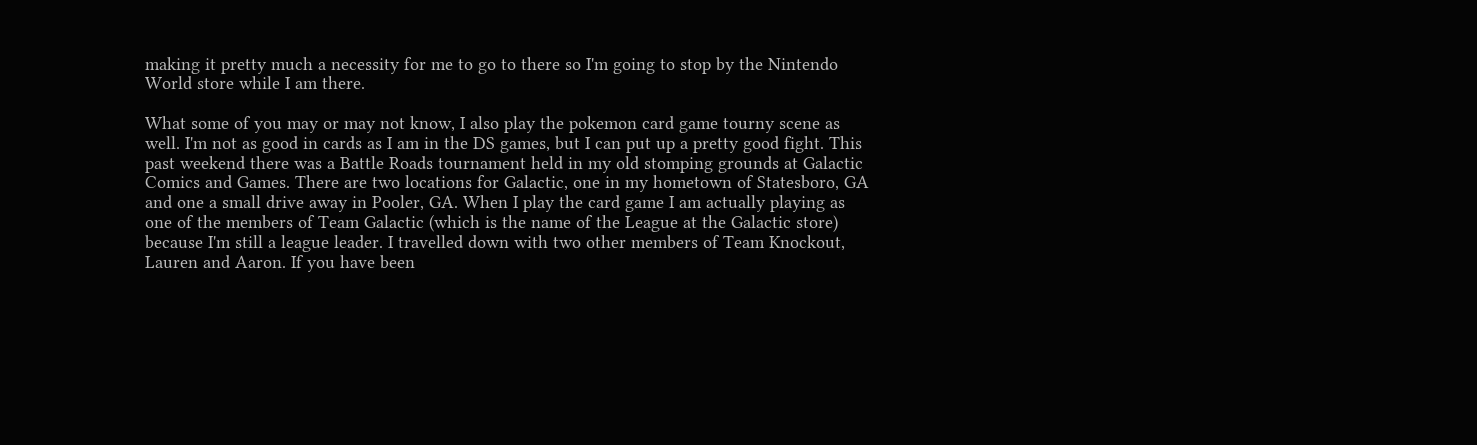making it pretty much a necessity for me to go to there so I'm going to stop by the Nintendo World store while I am there.

What some of you may or may not know, I also play the pokemon card game tourny scene as well. I'm not as good in cards as I am in the DS games, but I can put up a pretty good fight. This past weekend there was a Battle Roads tournament held in my old stomping grounds at Galactic Comics and Games. There are two locations for Galactic, one in my hometown of Statesboro, GA and one a small drive away in Pooler, GA. When I play the card game I am actually playing as one of the members of Team Galactic (which is the name of the League at the Galactic store) because I'm still a league leader. I travelled down with two other members of Team Knockout, Lauren and Aaron. If you have been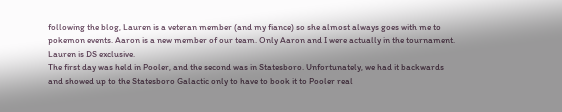following the blog, Lauren is a veteran member (and my fiance) so she almost always goes with me to pokemon events. Aaron is a new member of our team. Only Aaron and I were actually in the tournament. Lauren is DS exclusive.
The first day was held in Pooler, and the second was in Statesboro. Unfortunately, we had it backwards and showed up to the Statesboro Galactic only to have to book it to Pooler real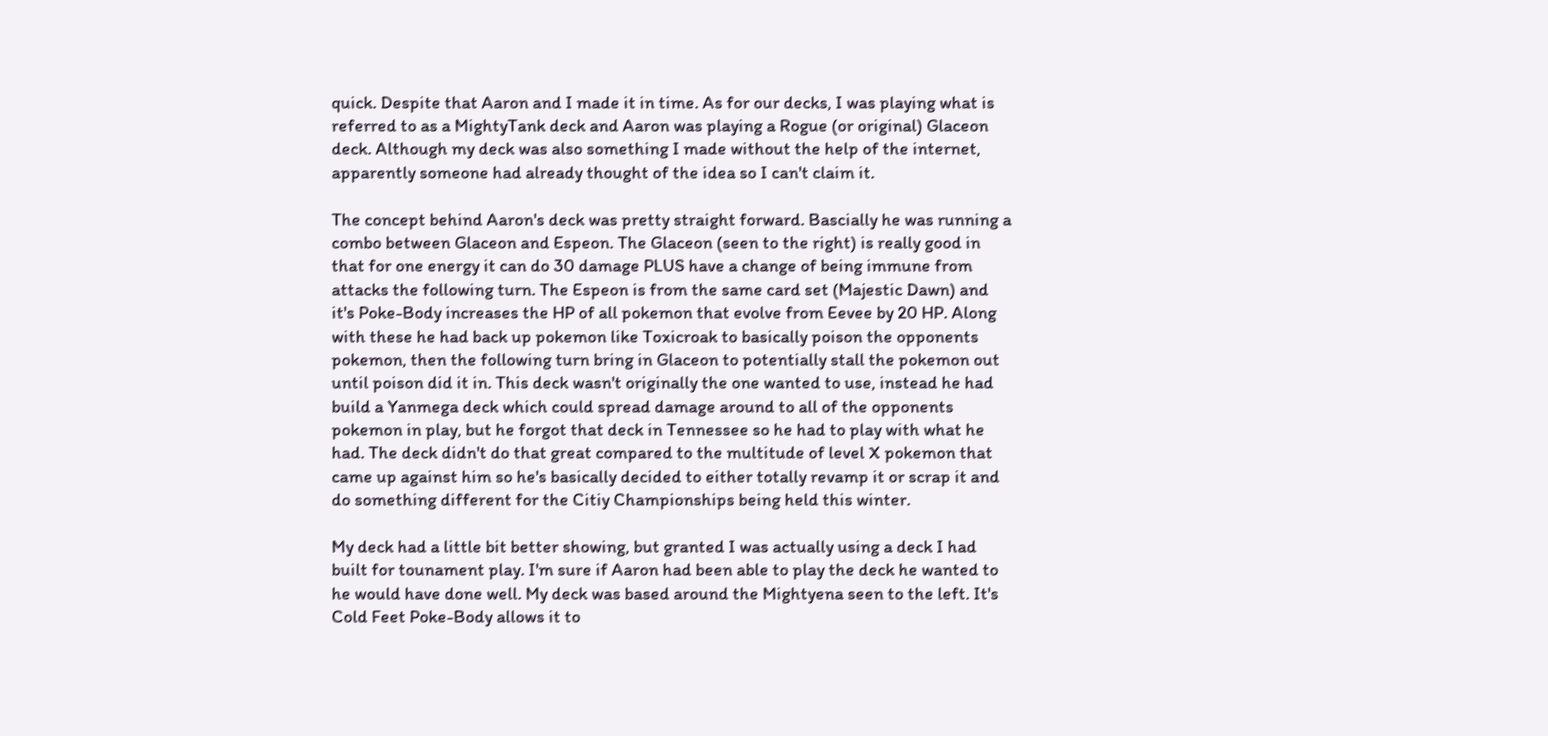quick. Despite that Aaron and I made it in time. As for our decks, I was playing what is referred to as a MightyTank deck and Aaron was playing a Rogue (or original) Glaceon deck. Although my deck was also something I made without the help of the internet, apparently someone had already thought of the idea so I can't claim it.

The concept behind Aaron's deck was pretty straight forward. Bascially he was running a combo between Glaceon and Espeon. The Glaceon (seen to the right) is really good in that for one energy it can do 30 damage PLUS have a change of being immune from attacks the following turn. The Espeon is from the same card set (Majestic Dawn) and it's Poke-Body increases the HP of all pokemon that evolve from Eevee by 20 HP. Along with these he had back up pokemon like Toxicroak to basically poison the opponents pokemon, then the following turn bring in Glaceon to potentially stall the pokemon out until poison did it in. This deck wasn't originally the one wanted to use, instead he had build a Yanmega deck which could spread damage around to all of the opponents pokemon in play, but he forgot that deck in Tennessee so he had to play with what he had. The deck didn't do that great compared to the multitude of level X pokemon that came up against him so he's basically decided to either totally revamp it or scrap it and do something different for the Citiy Championships being held this winter.

My deck had a little bit better showing, but granted I was actually using a deck I had built for tounament play. I'm sure if Aaron had been able to play the deck he wanted to he would have done well. My deck was based around the Mightyena seen to the left. It's Cold Feet Poke-Body allows it to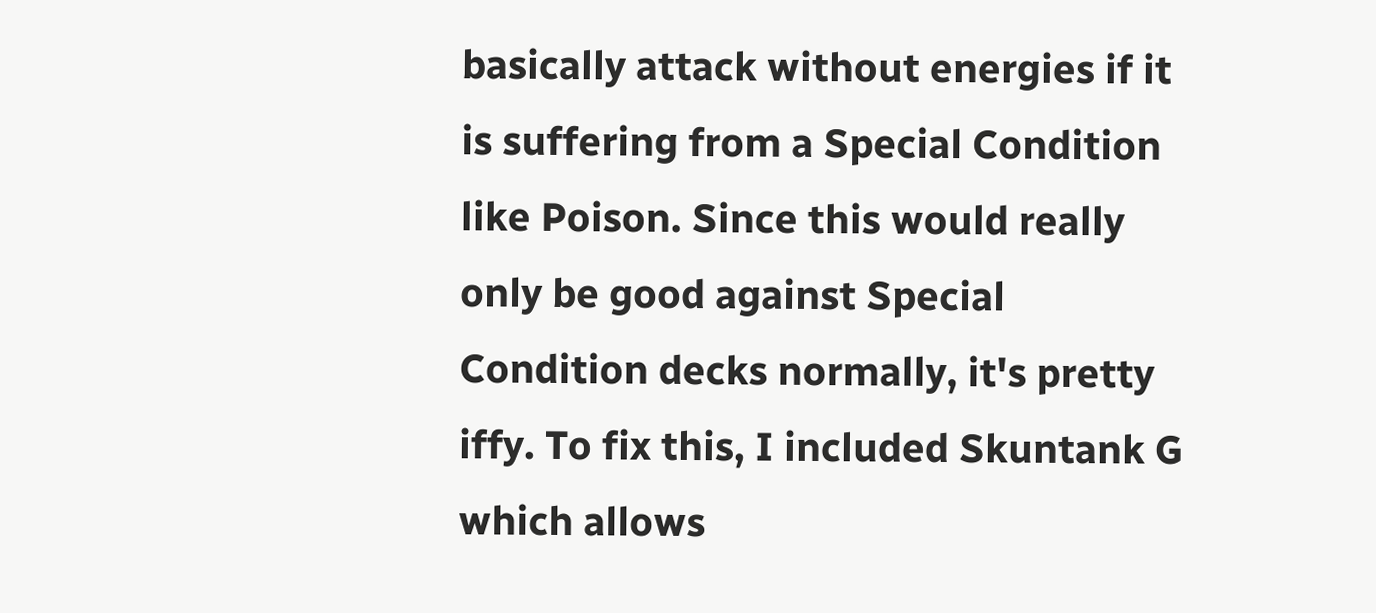basically attack without energies if it is suffering from a Special Condition like Poison. Since this would really only be good against Special Condition decks normally, it's pretty iffy. To fix this, I included Skuntank G which allows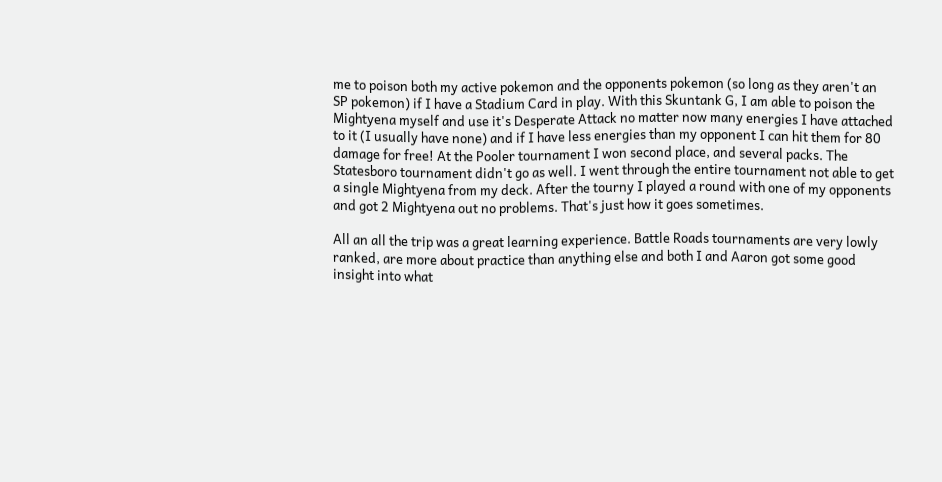me to poison both my active pokemon and the opponents pokemon (so long as they aren't an SP pokemon) if I have a Stadium Card in play. With this Skuntank G, I am able to poison the Mightyena myself and use it's Desperate Attack no matter now many energies I have attached to it (I usually have none) and if I have less energies than my opponent I can hit them for 80 damage for free! At the Pooler tournament I won second place, and several packs. The Statesboro tournament didn't go as well. I went through the entire tournament not able to get a single Mightyena from my deck. After the tourny I played a round with one of my opponents and got 2 Mightyena out no problems. That's just how it goes sometimes.

All an all the trip was a great learning experience. Battle Roads tournaments are very lowly ranked, are more about practice than anything else and both I and Aaron got some good insight into what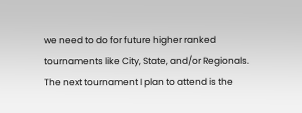we need to do for future higher ranked tournaments like City, State, and/or Regionals.
The next tournament I plan to attend is the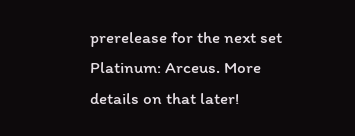prerelease for the next set Platinum: Arceus. More details on that later!